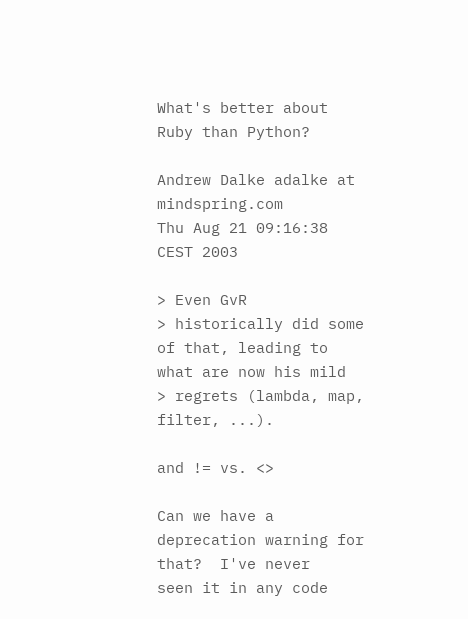What's better about Ruby than Python?

Andrew Dalke adalke at mindspring.com
Thu Aug 21 09:16:38 CEST 2003

> Even GvR
> historically did some of that, leading to what are now his mild
> regrets (lambda, map, filter, ...).

and != vs. <>

Can we have a deprecation warning for that?  I've never
seen it in any code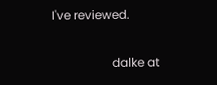I've reviewed.

                    dalke at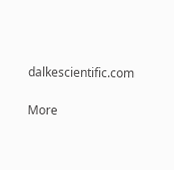dalkescientific.com

More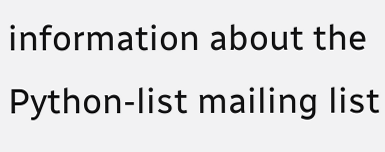information about the Python-list mailing list